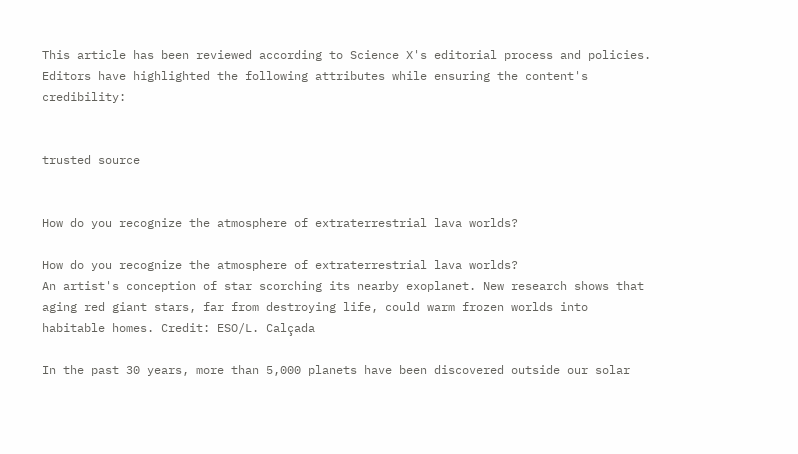This article has been reviewed according to Science X's editorial process and policies. Editors have highlighted the following attributes while ensuring the content's credibility:


trusted source


How do you recognize the atmosphere of extraterrestrial lava worlds?

How do you recognize the atmosphere of extraterrestrial lava worlds?
An artist's conception of star scorching its nearby exoplanet. New research shows that aging red giant stars, far from destroying life, could warm frozen worlds into habitable homes. Credit: ESO/L. Calçada

In the past 30 years, more than 5,000 planets have been discovered outside our solar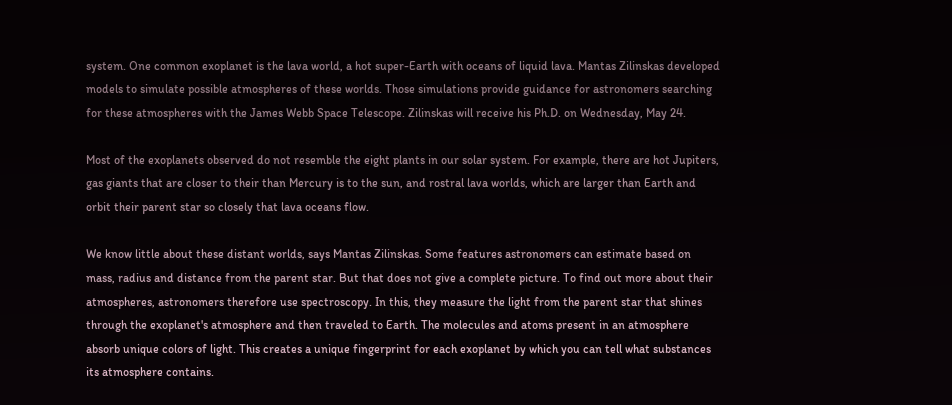system. One common exoplanet is the lava world, a hot super-Earth with oceans of liquid lava. Mantas Zilinskas developed models to simulate possible atmospheres of these worlds. Those simulations provide guidance for astronomers searching for these atmospheres with the James Webb Space Telescope. Zilinskas will receive his Ph.D. on Wednesday, May 24.

Most of the exoplanets observed do not resemble the eight plants in our solar system. For example, there are hot Jupiters, gas giants that are closer to their than Mercury is to the sun, and rostral lava worlds, which are larger than Earth and orbit their parent star so closely that lava oceans flow.

We know little about these distant worlds, says Mantas Zilinskas. Some features astronomers can estimate based on mass, radius and distance from the parent star. But that does not give a complete picture. To find out more about their atmospheres, astronomers therefore use spectroscopy. In this, they measure the light from the parent star that shines through the exoplanet's atmosphere and then traveled to Earth. The molecules and atoms present in an atmosphere absorb unique colors of light. This creates a unique fingerprint for each exoplanet by which you can tell what substances its atmosphere contains.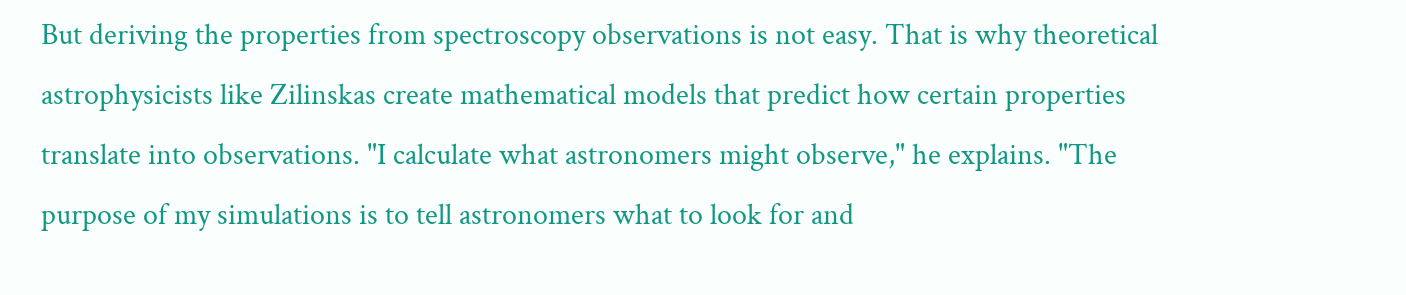But deriving the properties from spectroscopy observations is not easy. That is why theoretical astrophysicists like Zilinskas create mathematical models that predict how certain properties translate into observations. "I calculate what astronomers might observe," he explains. "The purpose of my simulations is to tell astronomers what to look for and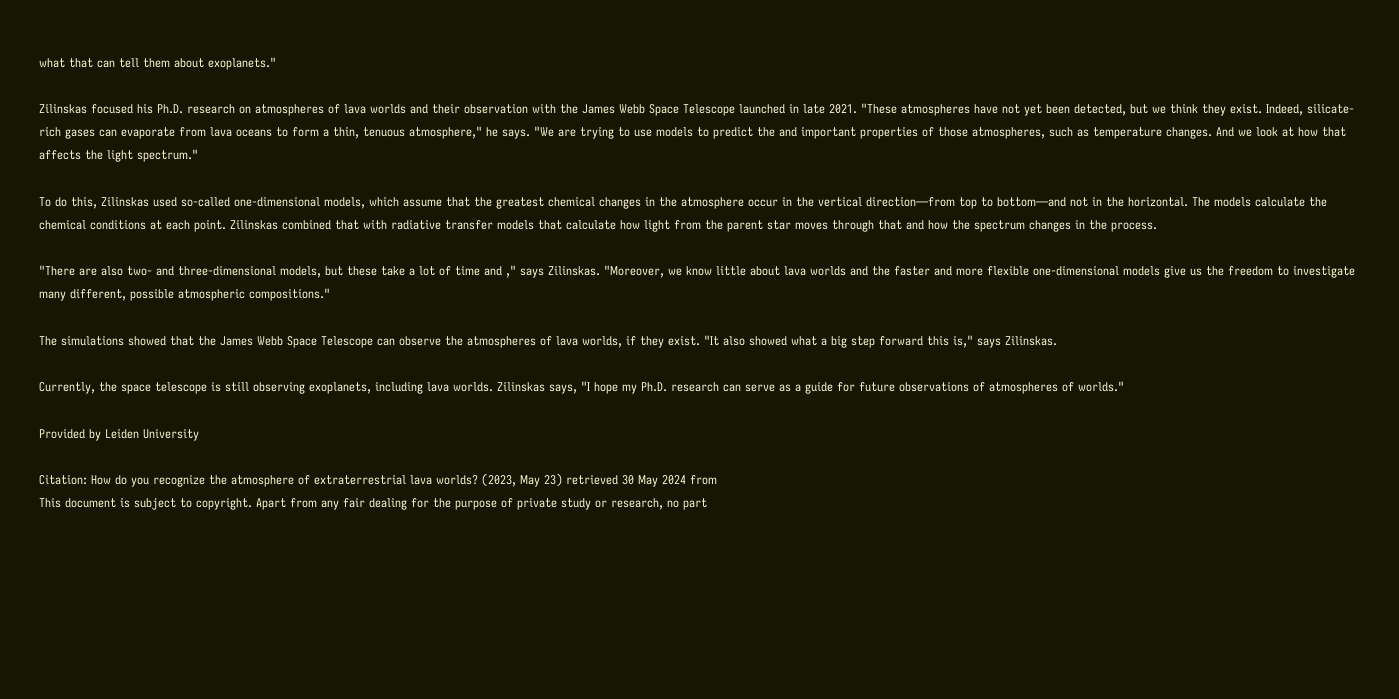what that can tell them about exoplanets."

Zilinskas focused his Ph.D. research on atmospheres of lava worlds and their observation with the James Webb Space Telescope launched in late 2021. "These atmospheres have not yet been detected, but we think they exist. Indeed, silicate-rich gases can evaporate from lava oceans to form a thin, tenuous atmosphere," he says. "We are trying to use models to predict the and important properties of those atmospheres, such as temperature changes. And we look at how that affects the light spectrum."

To do this, Zilinskas used so-called one-dimensional models, which assume that the greatest chemical changes in the atmosphere occur in the vertical direction—from top to bottom—and not in the horizontal. The models calculate the chemical conditions at each point. Zilinskas combined that with radiative transfer models that calculate how light from the parent star moves through that and how the spectrum changes in the process.

"There are also two- and three-dimensional models, but these take a lot of time and ," says Zilinskas. "Moreover, we know little about lava worlds and the faster and more flexible one-dimensional models give us the freedom to investigate many different, possible atmospheric compositions."

The simulations showed that the James Webb Space Telescope can observe the atmospheres of lava worlds, if they exist. "It also showed what a big step forward this is," says Zilinskas.

Currently, the space telescope is still observing exoplanets, including lava worlds. Zilinskas says, "I hope my Ph.D. research can serve as a guide for future observations of atmospheres of worlds."

Provided by Leiden University

Citation: How do you recognize the atmosphere of extraterrestrial lava worlds? (2023, May 23) retrieved 30 May 2024 from
This document is subject to copyright. Apart from any fair dealing for the purpose of private study or research, no part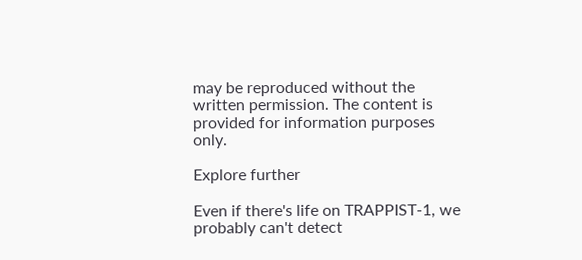may be reproduced without the written permission. The content is provided for information purposes only.

Explore further

Even if there's life on TRAPPIST-1, we probably can't detect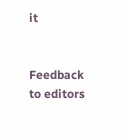it


Feedback to editors